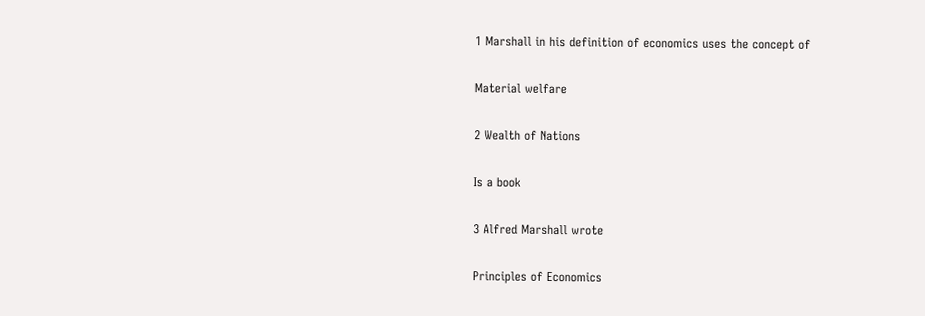1 Marshall in his definition of economics uses the concept of

Material welfare

2 Wealth of Nations

Is a book

3 Alfred Marshall wrote

Principles of Economics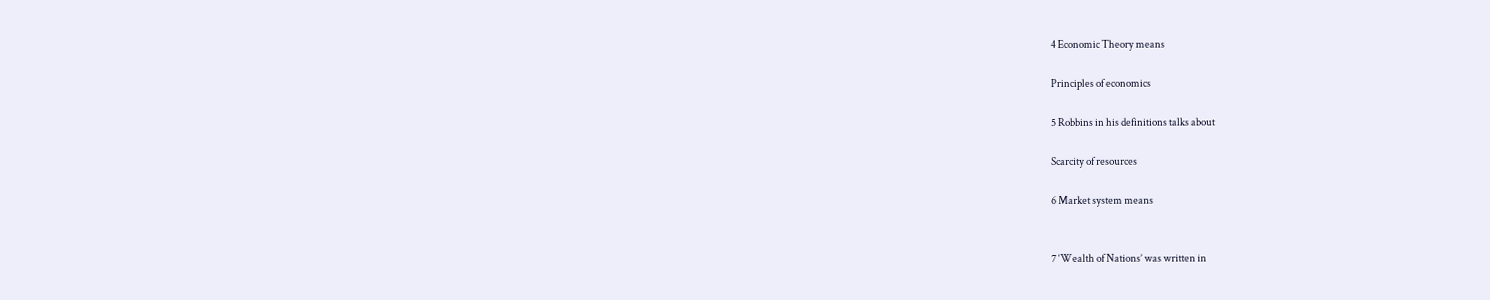4 Economic Theory means

Principles of economics

5 Robbins in his definitions talks about

Scarcity of resources

6 Market system means


7 ‘Wealth of Nations’ was written in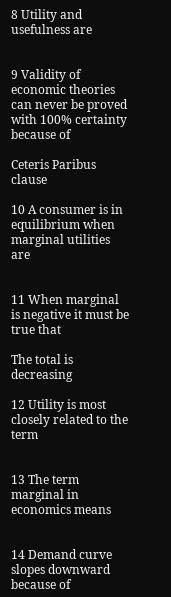8 Utility and usefulness are


9 Validity of economic theories can never be proved with 100% certainty because of

Ceteris Paribus clause

10 A consumer is in equilibrium when marginal utilities are


11 When marginal is negative it must be true that

The total is decreasing

12 Utility is most closely related to the term


13 The term marginal in economics means


14 Demand curve slopes downward because of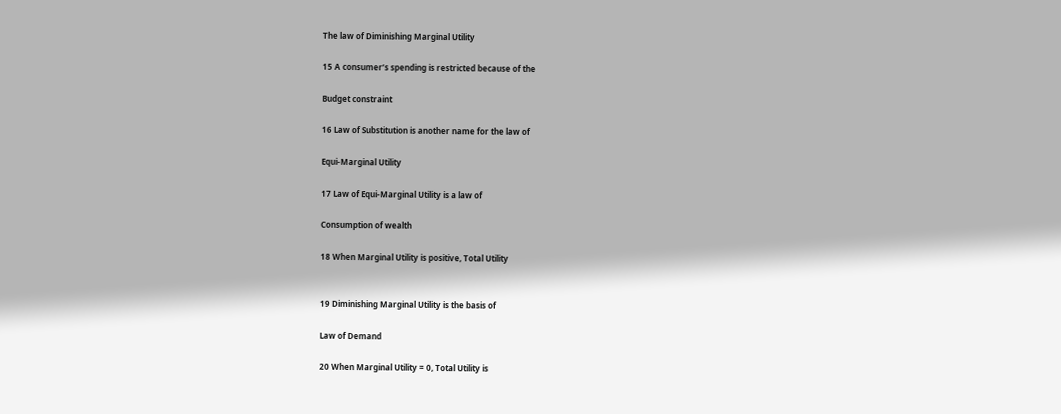The law of Diminishing Marginal Utility

15 A consumer’s spending is restricted because of the

Budget constraint

16 Law of Substitution is another name for the law of

Equi-Marginal Utility

17 Law of Equi-Marginal Utility is a law of

Consumption of wealth

18 When Marginal Utility is positive, Total Utility


19 Diminishing Marginal Utility is the basis of

Law of Demand

20 When Marginal Utility = 0, Total Utility is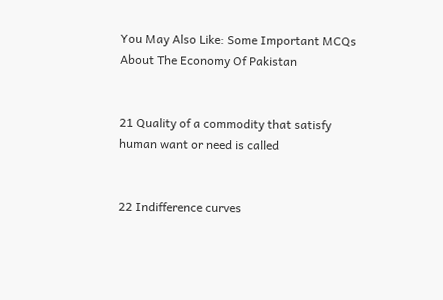You May Also Like: Some Important MCQs About The Economy Of Pakistan


21 Quality of a commodity that satisfy human want or need is called


22 Indifference curves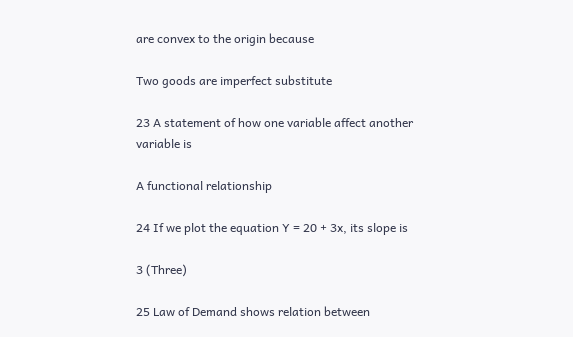are convex to the origin because

Two goods are imperfect substitute

23 A statement of how one variable affect another variable is

A functional relationship

24 If we plot the equation Y = 20 + 3x, its slope is

3 (Three)

25 Law of Demand shows relation between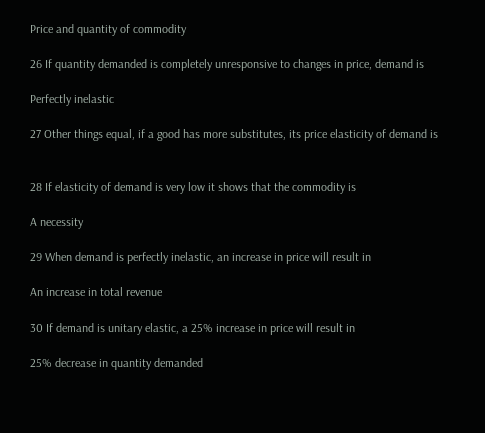Price and quantity of commodity

26 If quantity demanded is completely unresponsive to changes in price, demand is

Perfectly inelastic

27 Other things equal, if a good has more substitutes, its price elasticity of demand is


28 If elasticity of demand is very low it shows that the commodity is

A necessity

29 When demand is perfectly inelastic, an increase in price will result in

An increase in total revenue

30 If demand is unitary elastic, a 25% increase in price will result in

25% decrease in quantity demanded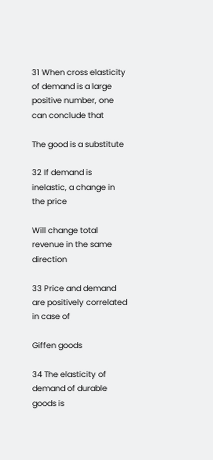31 When cross elasticity of demand is a large positive number, one can conclude that

The good is a substitute

32 If demand is inelastic, a change in the price

Will change total revenue in the same direction

33 Price and demand are positively correlated in case of

Giffen goods

34 The elasticity of demand of durable goods is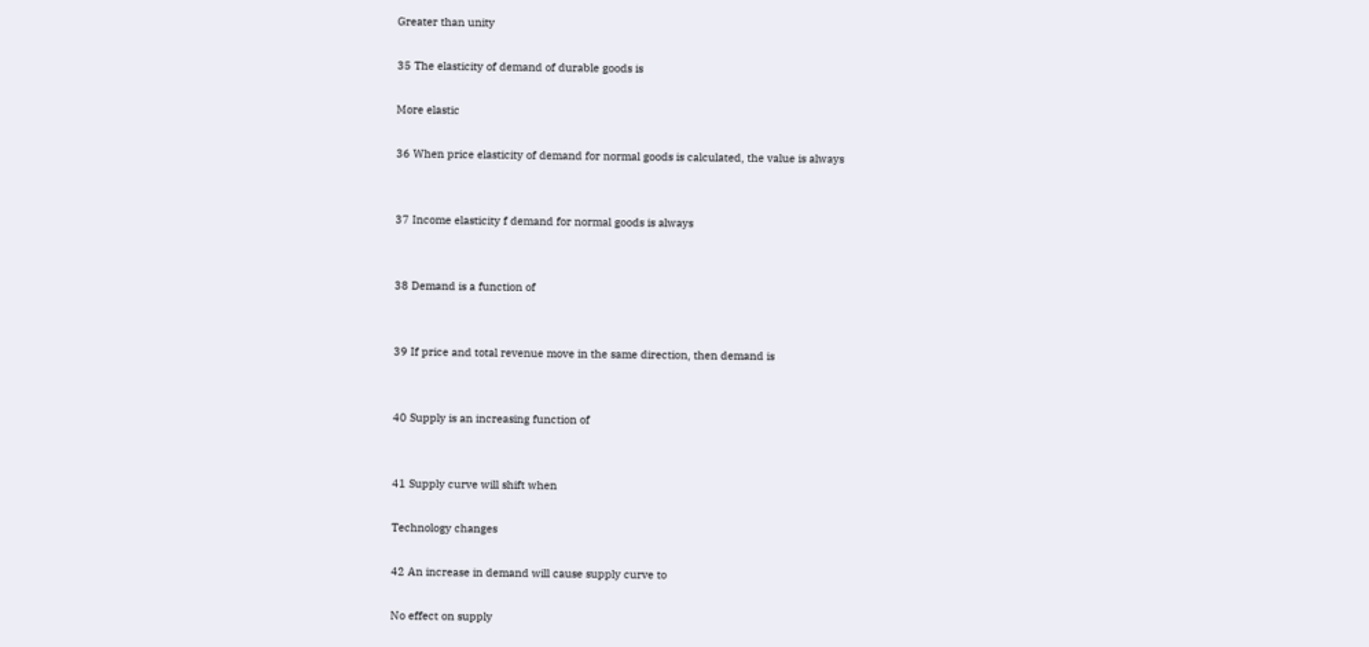Greater than unity

35 The elasticity of demand of durable goods is

More elastic

36 When price elasticity of demand for normal goods is calculated, the value is always


37 Income elasticity f demand for normal goods is always


38 Demand is a function of


39 If price and total revenue move in the same direction, then demand is


40 Supply is an increasing function of


41 Supply curve will shift when

Technology changes

42 An increase in demand will cause supply curve to

No effect on supply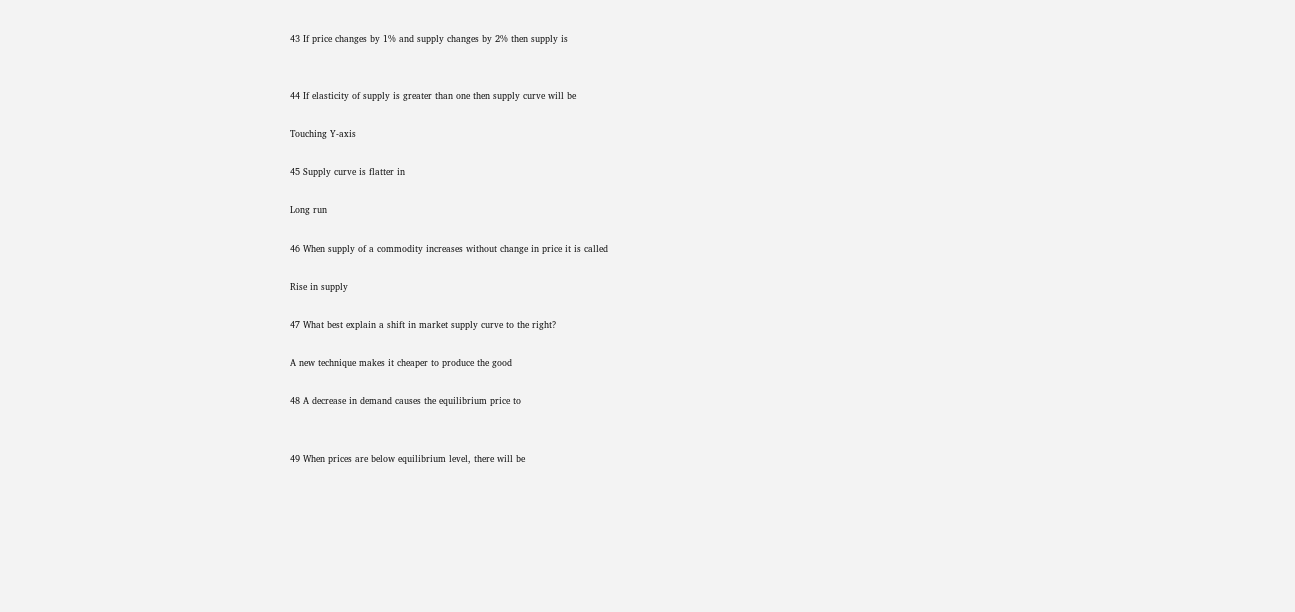43 If price changes by 1% and supply changes by 2% then supply is


44 If elasticity of supply is greater than one then supply curve will be

Touching Y-axis

45 Supply curve is flatter in

Long run

46 When supply of a commodity increases without change in price it is called

Rise in supply

47 What best explain a shift in market supply curve to the right?

A new technique makes it cheaper to produce the good

48 A decrease in demand causes the equilibrium price to


49 When prices are below equilibrium level, there will be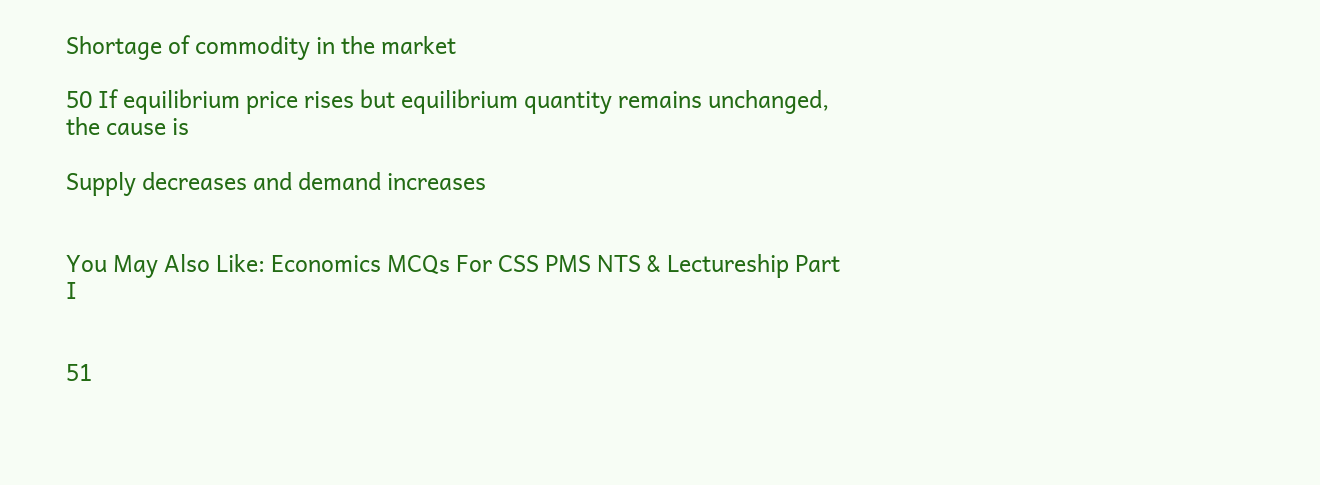Shortage of commodity in the market

50 If equilibrium price rises but equilibrium quantity remains unchanged, the cause is

Supply decreases and demand increases


You May Also Like: Economics MCQs For CSS PMS NTS & Lectureship Part I


51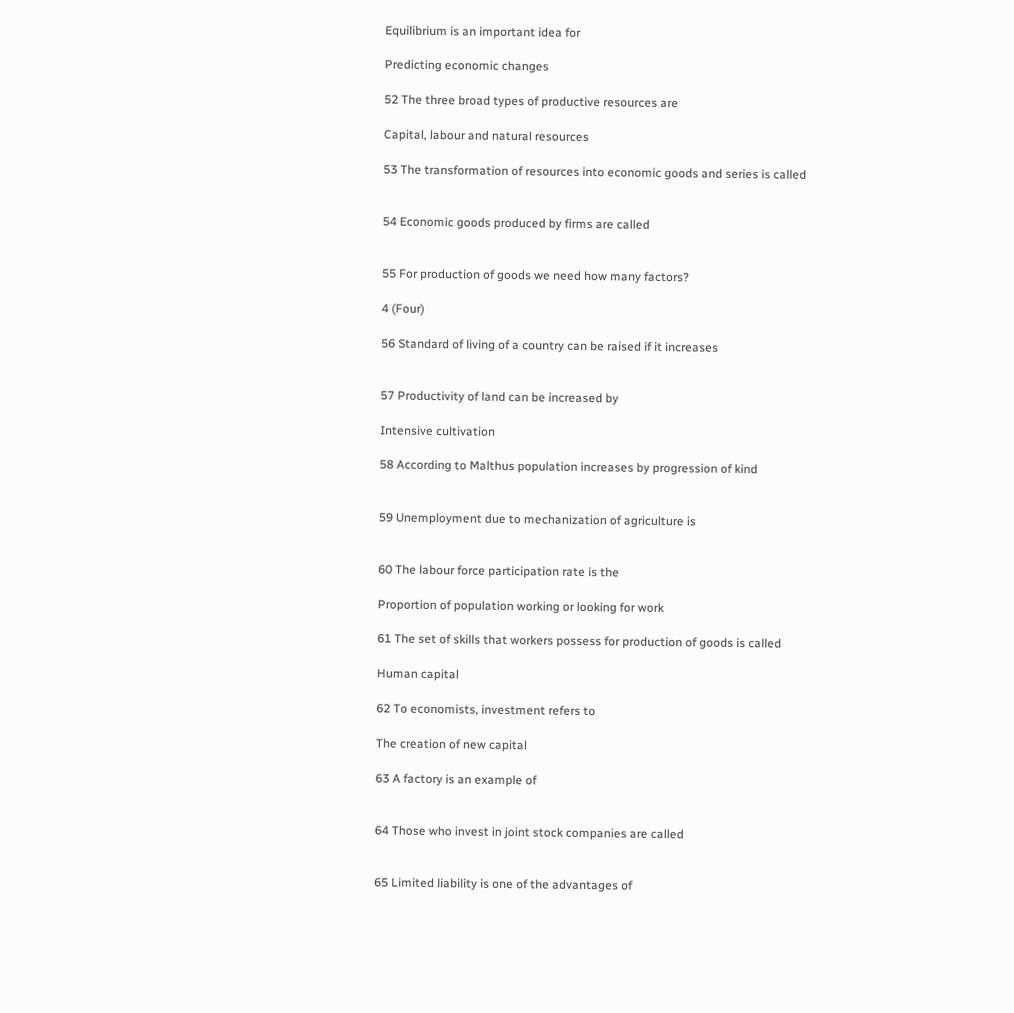Equilibrium is an important idea for

Predicting economic changes

52 The three broad types of productive resources are

Capital, labour and natural resources

53 The transformation of resources into economic goods and series is called


54 Economic goods produced by firms are called


55 For production of goods we need how many factors?

4 (Four)

56 Standard of living of a country can be raised if it increases


57 Productivity of land can be increased by

Intensive cultivation

58 According to Malthus population increases by progression of kind


59 Unemployment due to mechanization of agriculture is


60 The labour force participation rate is the

Proportion of population working or looking for work

61 The set of skills that workers possess for production of goods is called

Human capital

62 To economists, investment refers to

The creation of new capital

63 A factory is an example of


64 Those who invest in joint stock companies are called


65 Limited liability is one of the advantages of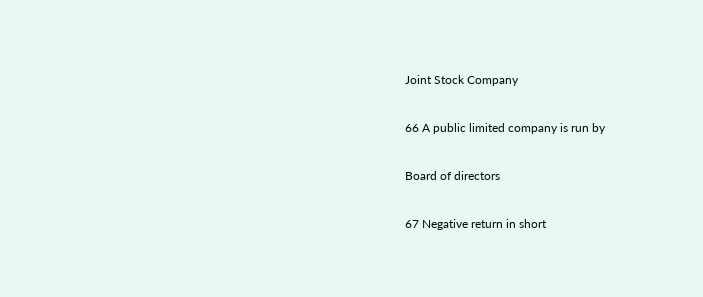Joint Stock Company

66 A public limited company is run by

Board of directors

67 Negative return in short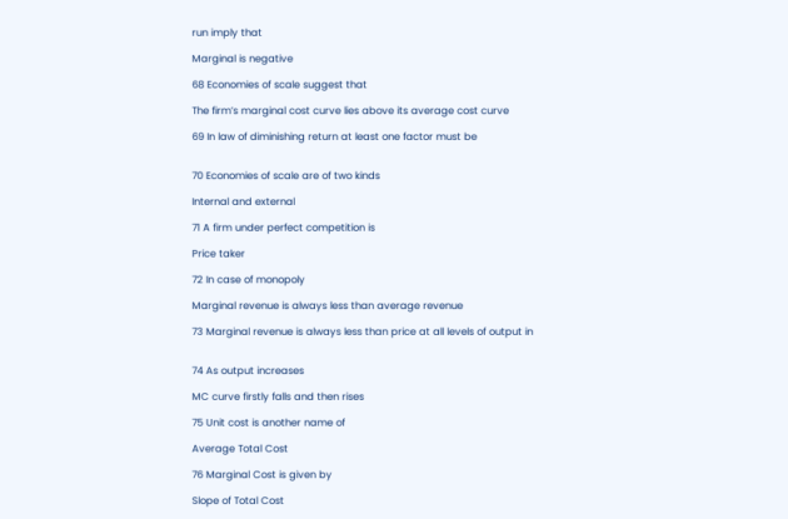run imply that

Marginal is negative

68 Economies of scale suggest that

The firm’s marginal cost curve lies above its average cost curve

69 In law of diminishing return at least one factor must be


70 Economies of scale are of two kinds

Internal and external

71 A firm under perfect competition is

Price taker

72 In case of monopoly

Marginal revenue is always less than average revenue

73 Marginal revenue is always less than price at all levels of output in


74 As output increases

MC curve firstly falls and then rises

75 Unit cost is another name of

Average Total Cost

76 Marginal Cost is given by

Slope of Total Cost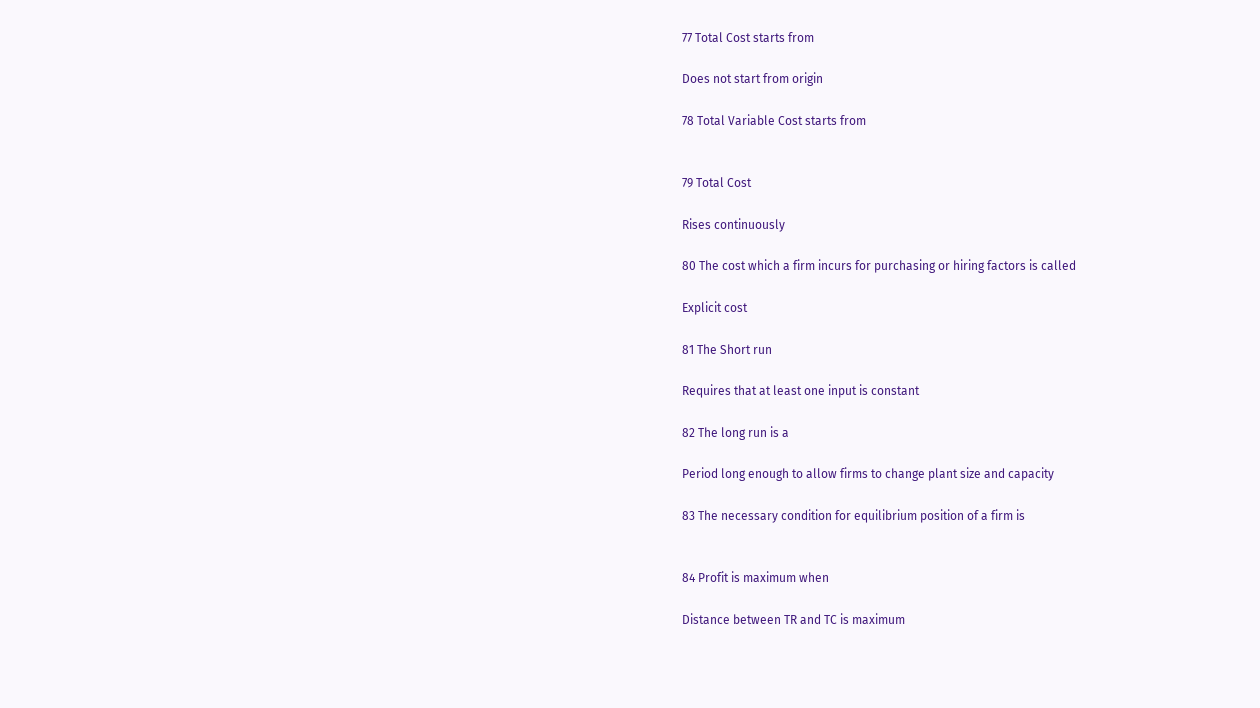77 Total Cost starts from

Does not start from origin

78 Total Variable Cost starts from


79 Total Cost

Rises continuously

80 The cost which a firm incurs for purchasing or hiring factors is called

Explicit cost

81 The Short run

Requires that at least one input is constant

82 The long run is a

Period long enough to allow firms to change plant size and capacity

83 The necessary condition for equilibrium position of a firm is


84 Profit is maximum when

Distance between TR and TC is maximum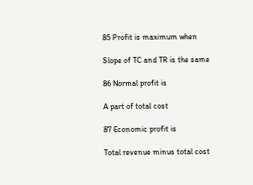85 Profit is maximum when

Slope of TC and TR is the same

86 Normal profit is

A part of total cost

87 Economic profit is

Total revenue minus total cost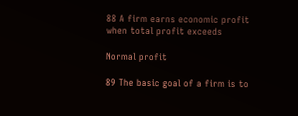88 A firm earns economic profit when total profit exceeds

Normal profit

89 The basic goal of a firm is to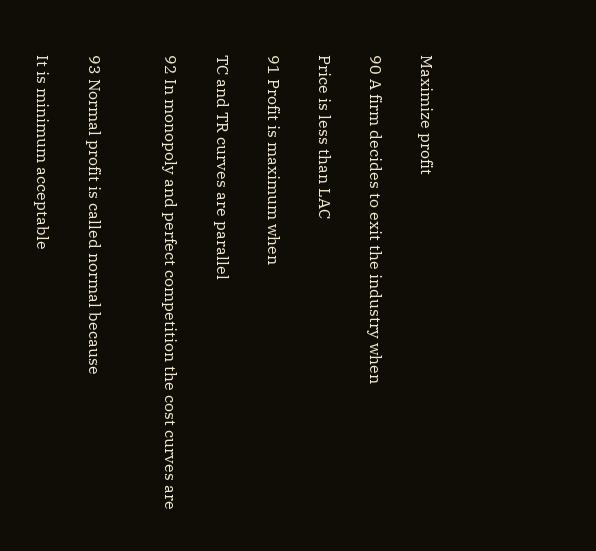Maximize profit

90 A firm decides to exit the industry when

Price is less than LAC

91 Profit is maximum when

TC and TR curves are parallel

92 In monopoly and perfect competition the cost curves are


93 Normal profit is called normal because

It is minimum acceptable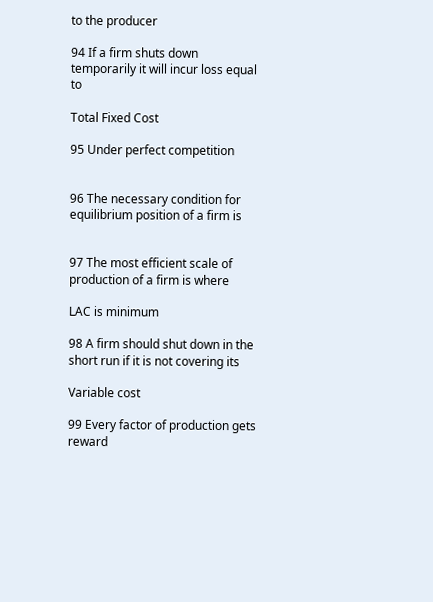to the producer

94 If a firm shuts down temporarily it will incur loss equal to

Total Fixed Cost

95 Under perfect competition


96 The necessary condition for equilibrium position of a firm is


97 The most efficient scale of production of a firm is where

LAC is minimum

98 A firm should shut down in the short run if it is not covering its

Variable cost

99 Every factor of production gets reward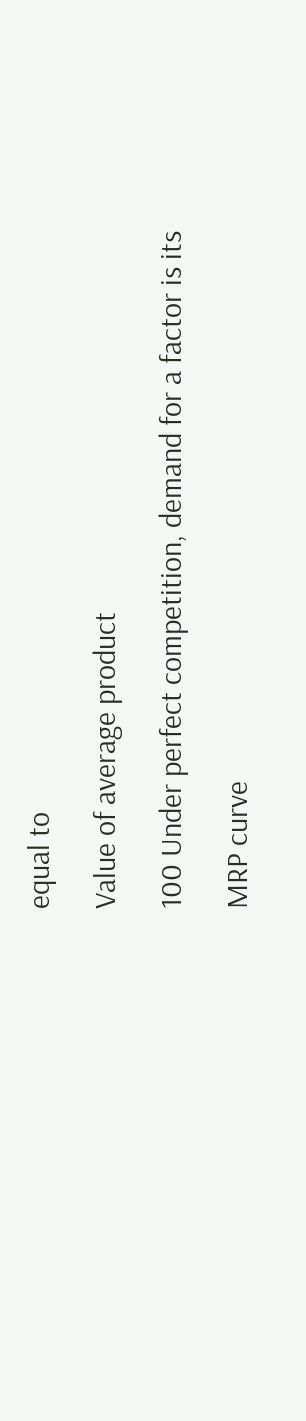equal to

Value of average product

100 Under perfect competition, demand for a factor is its

MRP curve